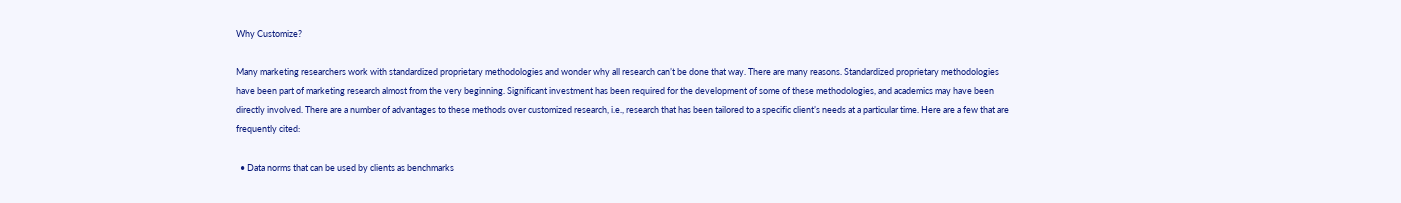Why Customize?

Many marketing researchers work with standardized proprietary methodologies and wonder why all research can’t be done that way. There are many reasons. Standardized proprietary methodologies have been part of marketing research almost from the very beginning. Significant investment has been required for the development of some of these methodologies, and academics may have been directly involved. There are a number of advantages to these methods over customized research, i.e., research that has been tailored to a specific client’s needs at a particular time. Here are a few that are frequently cited:

  • Data norms that can be used by clients as benchmarks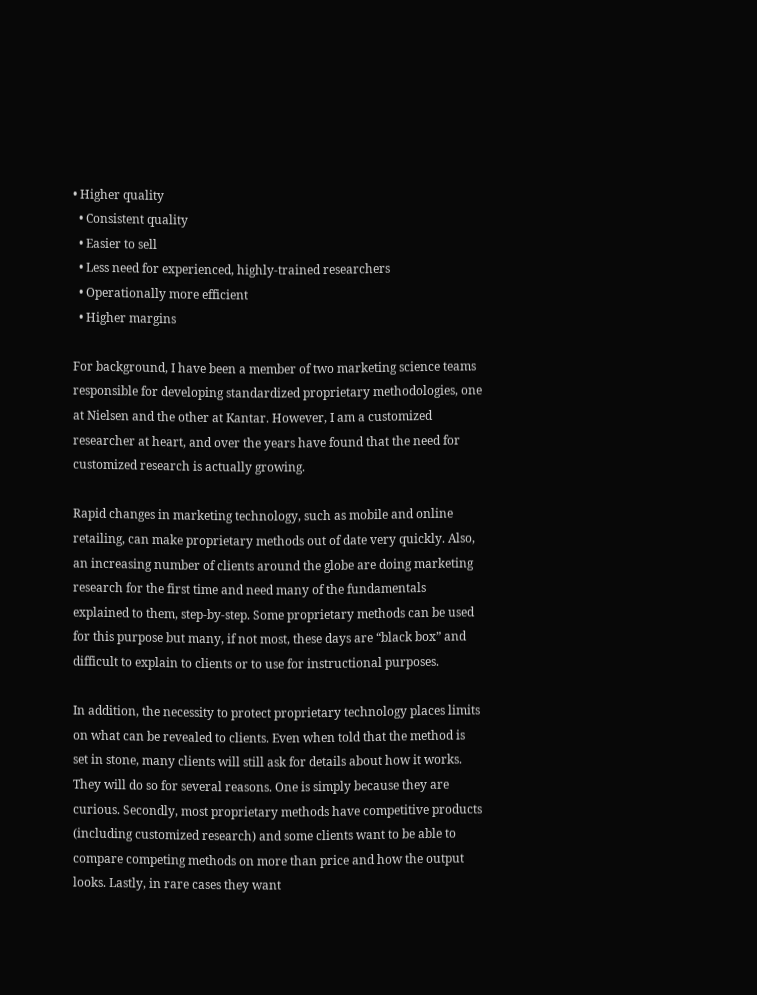• Higher quality
  • Consistent quality
  • Easier to sell
  • Less need for experienced, highly-trained researchers
  • Operationally more efficient
  • Higher margins

For background, I have been a member of two marketing science teams responsible for developing standardized proprietary methodologies, one at Nielsen and the other at Kantar. However, I am a customized researcher at heart, and over the years have found that the need for customized research is actually growing.

Rapid changes in marketing technology, such as mobile and online retailing, can make proprietary methods out of date very quickly. Also, an increasing number of clients around the globe are doing marketing research for the first time and need many of the fundamentals explained to them, step-by-step. Some proprietary methods can be used for this purpose but many, if not most, these days are “black box” and difficult to explain to clients or to use for instructional purposes.

In addition, the necessity to protect proprietary technology places limits on what can be revealed to clients. Even when told that the method is set in stone, many clients will still ask for details about how it works. They will do so for several reasons. One is simply because they are curious. Secondly, most proprietary methods have competitive products (including customized research) and some clients want to be able to compare competing methods on more than price and how the output looks. Lastly, in rare cases they want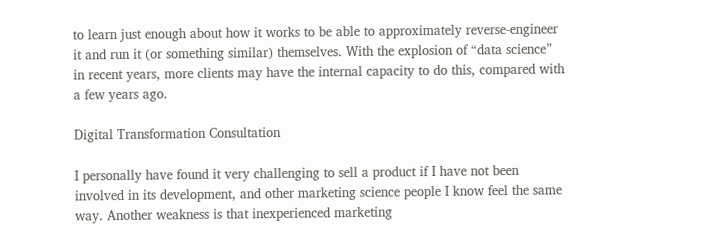to learn just enough about how it works to be able to approximately reverse-engineer it and run it (or something similar) themselves. With the explosion of “data science” in recent years, more clients may have the internal capacity to do this, compared with a few years ago.

Digital Transformation Consultation

I personally have found it very challenging to sell a product if I have not been involved in its development, and other marketing science people I know feel the same way. Another weakness is that inexperienced marketing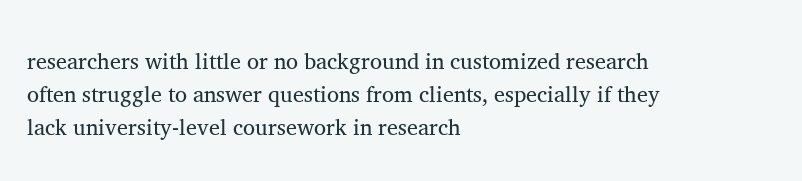researchers with little or no background in customized research often struggle to answer questions from clients, especially if they lack university-level coursework in research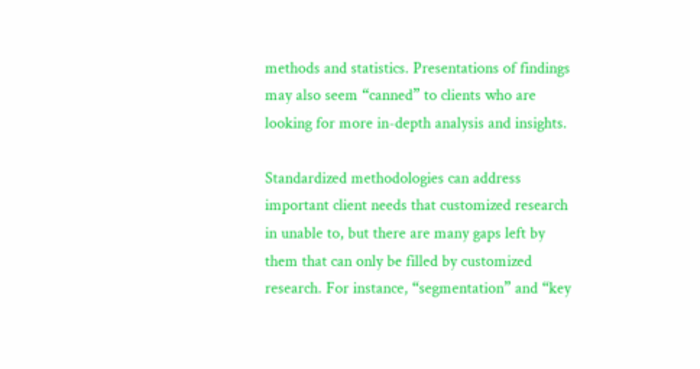methods and statistics. Presentations of findings may also seem “canned” to clients who are looking for more in-depth analysis and insights.

Standardized methodologies can address important client needs that customized research in unable to, but there are many gaps left by them that can only be filled by customized research. For instance, “segmentation” and “key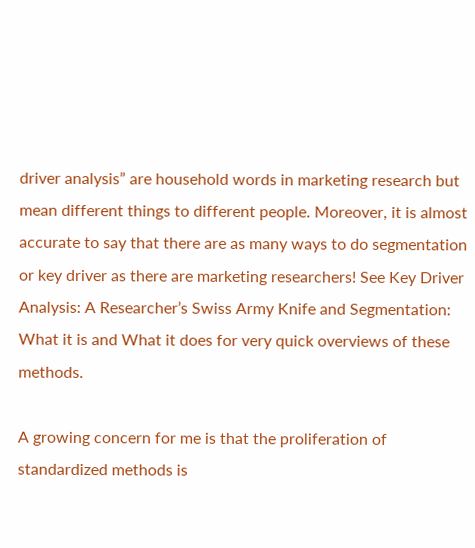driver analysis” are household words in marketing research but mean different things to different people. Moreover, it is almost accurate to say that there are as many ways to do segmentation or key driver as there are marketing researchers! See Key Driver Analysis: A Researcher’s Swiss Army Knife and Segmentation: What it is and What it does for very quick overviews of these methods.

A growing concern for me is that the proliferation of standardized methods is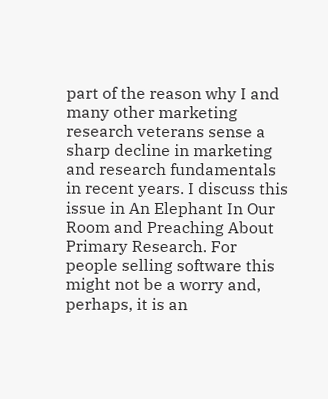part of the reason why I and many other marketing research veterans sense a sharp decline in marketing and research fundamentals in recent years. I discuss this issue in An Elephant In Our Room and Preaching About Primary Research. For people selling software this might not be a worry and, perhaps, it is an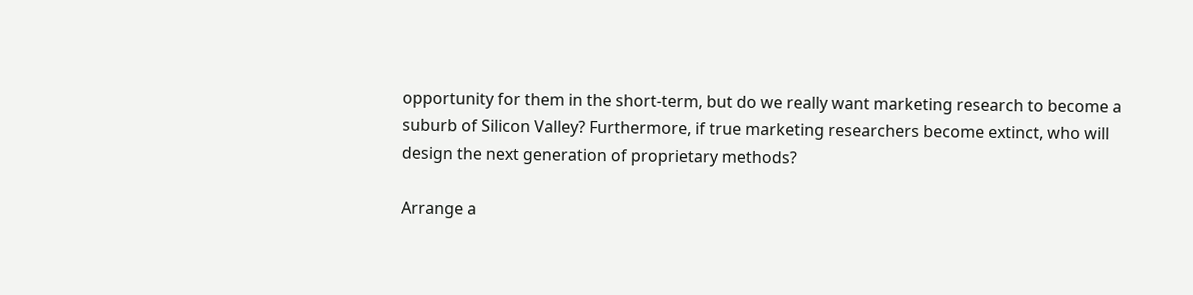opportunity for them in the short-term, but do we really want marketing research to become a suburb of Silicon Valley? Furthermore, if true marketing researchers become extinct, who will design the next generation of proprietary methods?

Arrange a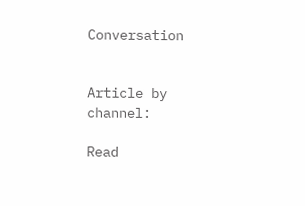Conversation


Article by channel:

Read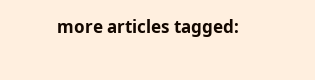more articles tagged: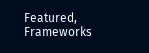Featured, Frameworks